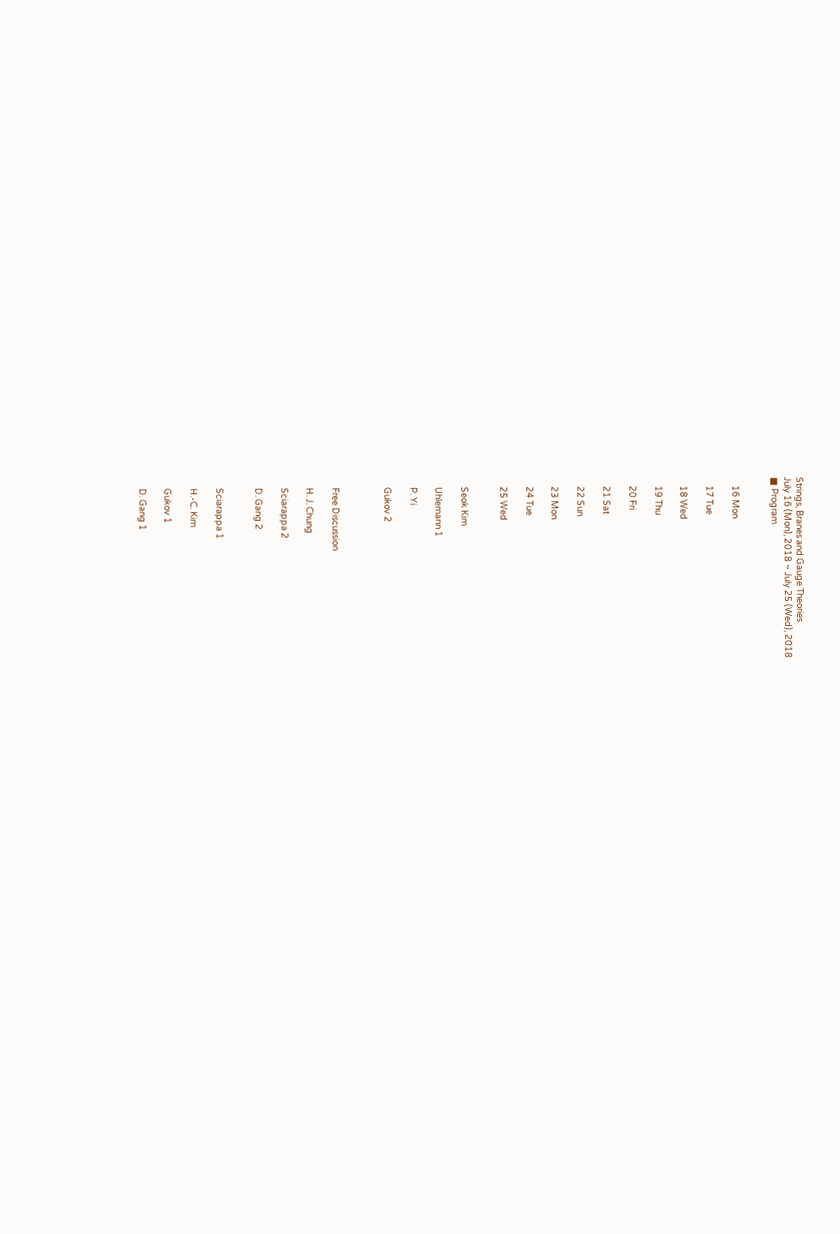Strings, Branes and Gauge Theories
July 16 (Mon), 2018 ~ July 25 (Wed), 2018
■ Program


    16 Mon

    17 Tue

    18 Wed

    19 Thu

    20 Fri

    21 Sat

    22 Sun

    23 Mon

    24 Tue

    25 Wed


    Seok Kim

    Uhlemann 1

    P. Yi

    Gukov 2



    Free Discussion

    H. J. Chung

    Sciarappa 2

    D. Gang 2


    Sciarappa 1

    H.-C. Kim

    Gukov 1

    D. Gang 1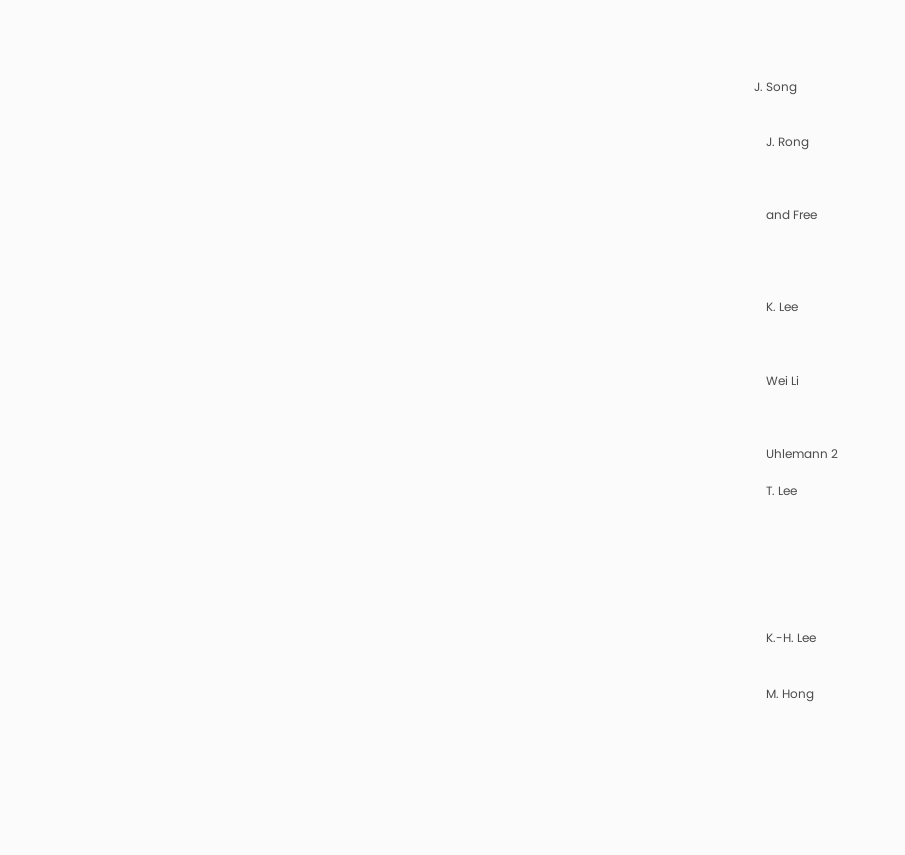J. Song


    J. Rong



    and Free




    K. Lee



    Wei Li



    Uhlemann 2

    T. Lee







    K.-H. Lee


    M. Hong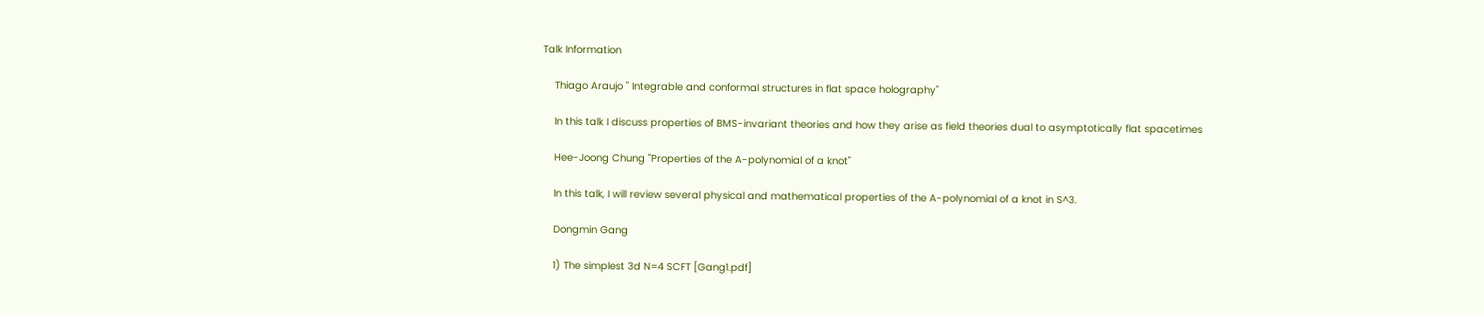Talk Information

    Thiago Araujo " Integrable and conformal structures in flat space holography"

    In this talk I discuss properties of BMS-invariant theories and how they arise as field theories dual to asymptotically flat spacetimes

    Hee-Joong Chung "Properties of the A-polynomial of a knot"

    In this talk, I will review several physical and mathematical properties of the A-polynomial of a knot in S^3.

    Dongmin Gang

    1) The simplest 3d N=4 SCFT [Gang1.pdf]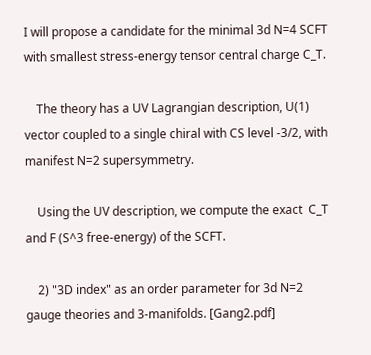I will propose a candidate for the minimal 3d N=4 SCFT with smallest stress-energy tensor central charge C_T.

    The theory has a UV Lagrangian description, U(1) vector coupled to a single chiral with CS level -3/2, with manifest N=2 supersymmetry.

    Using the UV description, we compute the exact  C_T and F (S^3 free-energy) of the SCFT.

    2) "3D index" as an order parameter for 3d N=2 gauge theories and 3-manifolds. [Gang2.pdf]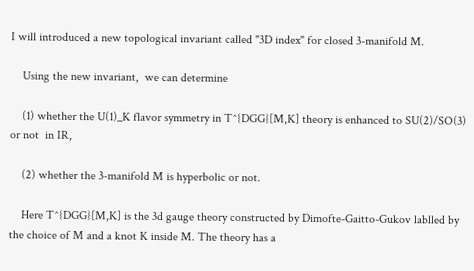I will introduced a new topological invariant called "3D index" for closed 3-manifold M.

    Using the new invariant,  we can determine

    (1) whether the U(1)_K flavor symmetry in T^{DGG}[M,K] theory is enhanced to SU(2)/SO(3) or not  in IR,

    (2) whether the 3-manifold M is hyperbolic or not.

    Here T^{DGG}[M,K] is the 3d gauge theory constructed by Dimofte-Gaitto-Gukov lablled by the choice of M and a knot K inside M. The theory has a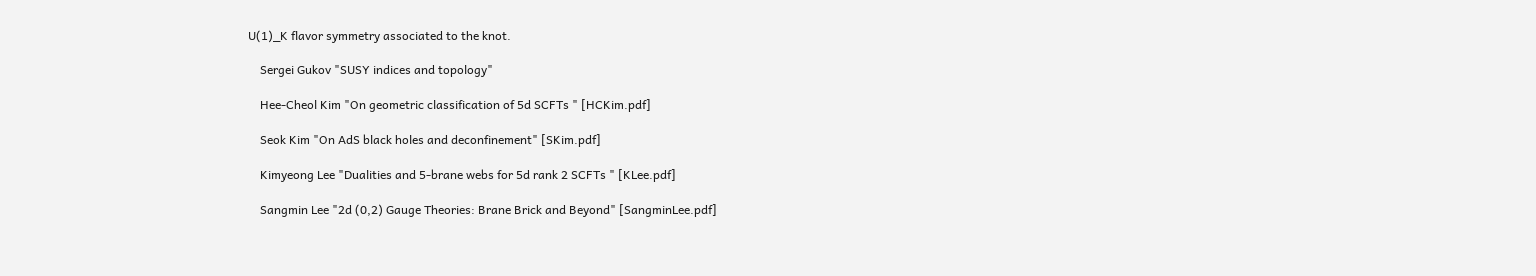U(1)_K flavor symmetry associated to the knot.

    Sergei Gukov "SUSY indices and topology"

    Hee-Cheol Kim "On geometric classification of 5d SCFTs " [HCKim.pdf]

    Seok Kim "On AdS black holes and deconfinement" [SKim.pdf]

    Kimyeong Lee "Dualities and 5-brane webs for 5d rank 2 SCFTs " [KLee.pdf]

    Sangmin Lee "2d (0,2) Gauge Theories: Brane Brick and Beyond" [SangminLee.pdf]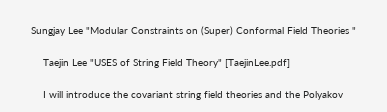Sungjay Lee "Modular Constraints on (Super) Conformal Field Theories "

    Taejin Lee "USES of String Field Theory" [TaejinLee.pdf]

    I will introduce the covariant string field theories and the Polyakov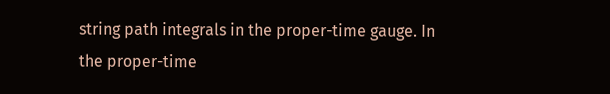string path integrals in the proper-time gauge. In the proper-time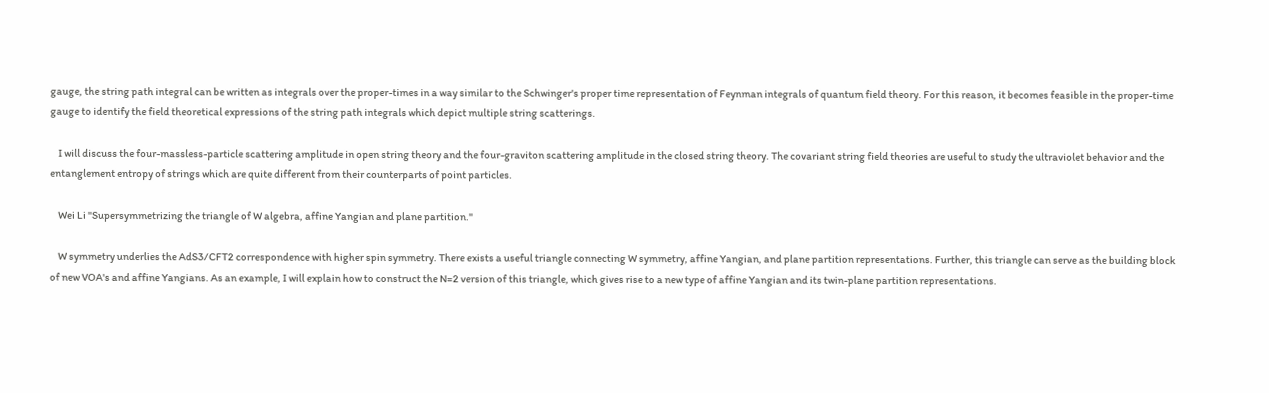gauge, the string path integral can be written as integrals over the proper-times in a way similar to the Schwinger's proper time representation of Feynman integrals of quantum field theory. For this reason, it becomes feasible in the proper-time gauge to identify the field theoretical expressions of the string path integrals which depict multiple string scatterings.

    I will discuss the four-massless-particle scattering amplitude in open string theory and the four-graviton scattering amplitude in the closed string theory. The covariant string field theories are useful to study the ultraviolet behavior and the entanglement entropy of strings which are quite different from their counterparts of point particles.

    Wei Li "Supersymmetrizing the triangle of W algebra, affine Yangian and plane partition."

    W symmetry underlies the AdS3/CFT2 correspondence with higher spin symmetry. There exists a useful triangle connecting W symmetry, affine Yangian, and plane partition representations. Further, this triangle can serve as the building block of new VOA's and affine Yangians. As an example, I will explain how to construct the N=2 version of this triangle, which gives rise to a new type of affine Yangian and its twin-plane partition representations.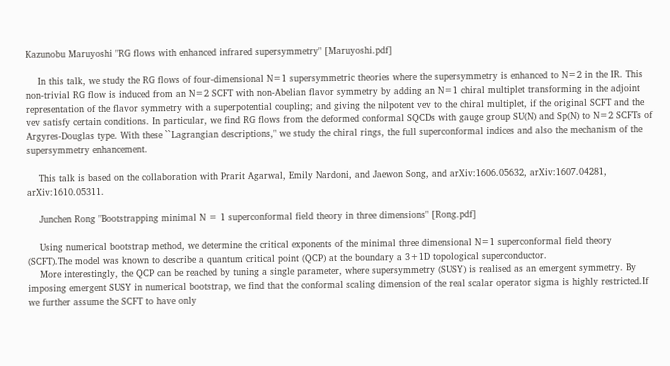Kazunobu Maruyoshi "RG flows with enhanced infrared supersymmetry" [Maruyoshi.pdf]

    In this talk, we study the RG flows of four-dimensional N=1 supersymmetric theories where the supersymmetry is enhanced to N=2 in the IR. This non-trivial RG flow is induced from an N=2 SCFT with non-Abelian flavor symmetry by adding an N=1 chiral multiplet transforming in the adjoint representation of the flavor symmetry with a superpotential coupling; and giving the nilpotent vev to the chiral multiplet, if the original SCFT and the vev satisfy certain conditions. In particular, we find RG flows from the deformed conformal SQCDs with gauge group SU(N) and Sp(N) to N=2 SCFTs of Argyres-Douglas type. With these ``Lagrangian descriptions," we study the chiral rings, the full superconformal indices and also the mechanism of the supersymmetry enhancement.

    This talk is based on the collaboration with Prarit Agarwal, Emily Nardoni, and Jaewon Song, and arXiv:1606.05632, arXiv:1607.04281, arXiv:1610.05311.

    Junchen Rong "Bootstrapping minimal N = 1 superconformal field theory in three dimensions" [Rong.pdf]

    Using numerical bootstrap method, we determine the critical exponents of the minimal three dimensional N=1 superconformal field theory (SCFT).The model was known to describe a quantum critical point (QCP) at the boundary a 3+1D topological superconductor.
    More interestingly, the QCP can be reached by tuning a single parameter, where supersymmetry (SUSY) is realised as an emergent symmetry. By imposing emergent SUSY in numerical bootstrap, we find that the conformal scaling dimension of the real scalar operator sigma is highly restricted.If we further assume the SCFT to have only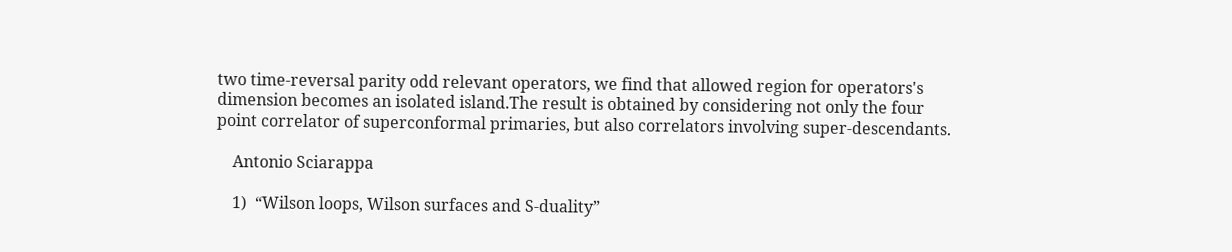two time-reversal parity odd relevant operators, we find that allowed region for operators's dimension becomes an isolated island.The result is obtained by considering not only the four point correlator of superconformal primaries, but also correlators involving super-descendants.

    Antonio Sciarappa

    1)  “Wilson loops, Wilson surfaces and S-duality”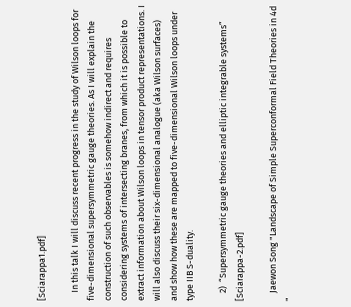[Sciarappa1.pdf]

    In this talk I will discuss recent progress in the study of Wilson loops for five-dimensional supersymmetric gauge theories. As I will explain the construction of such observables is somehow indirect and requires considering systems of intersecting branes, from which it is possible to extract information about Wilson loops in tensor product representations. I will also discuss their six-dimensional analogue (aka Wilson surfaces) and show how these are mapped to five-dimensional Wilson loops under type IIB S-duality.

    2)  “Supersymmetric gauge theories and elliptic integrable systems” [Sciarappa-2.pdf]

    Jaewon Song "Landscape of Simple Superconformal Field Theories in 4d "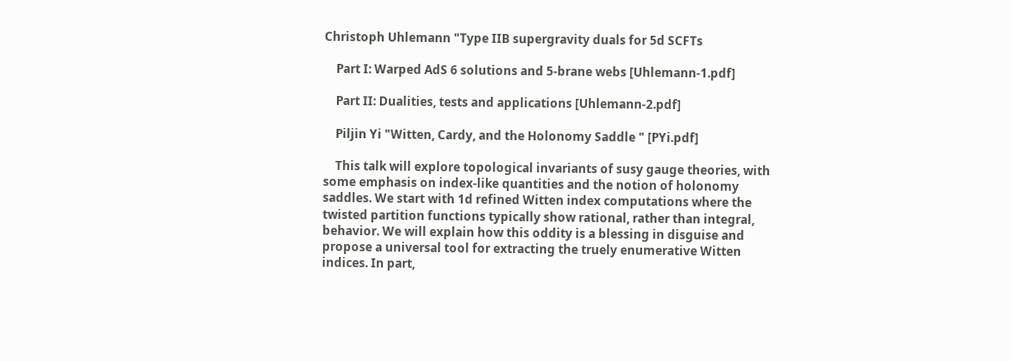Christoph Uhlemann "Type IIB supergravity duals for 5d SCFTs

    Part I: Warped AdS 6 solutions and 5-brane webs [Uhlemann-1.pdf]

    Part II: Dualities, tests and applications [Uhlemann-2.pdf]

    Piljin Yi "Witten, Cardy, and the Holonomy Saddle " [PYi.pdf]

    This talk will explore topological invariants of susy gauge theories, with some emphasis on index-like quantities and the notion of holonomy saddles. We start with 1d refined Witten index computations where the twisted partition functions typically show rational, rather than integral, behavior. We will explain how this oddity is a blessing in disguise and propose a universal tool for extracting the truely enumerative Witten indices. In part,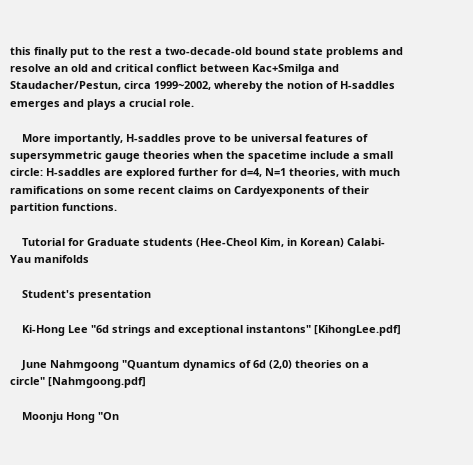this finally put to the rest a two-decade-old bound state problems and resolve an old and critical conflict between Kac+Smilga and Staudacher/Pestun, circa 1999~2002, whereby the notion of H-saddles emerges and plays a crucial role.

    More importantly, H-saddles prove to be universal features of supersymmetric gauge theories when the spacetime include a small circle: H-saddles are explored further for d=4, N=1 theories, with much ramifications on some recent claims on Cardyexponents of their partition functions.

    Tutorial for Graduate students (Hee-Cheol Kim, in Korean) Calabi-Yau manifolds

    Student's presentation

    Ki-Hong Lee "6d strings and exceptional instantons" [KihongLee.pdf]

    June Nahmgoong "Quantum dynamics of 6d (2,0) theories on a circle" [Nahmgoong.pdf]

    Moonju Hong "On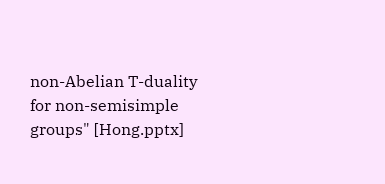non-Abelian T-duality for non-semisimple groups" [Hong.pptx]